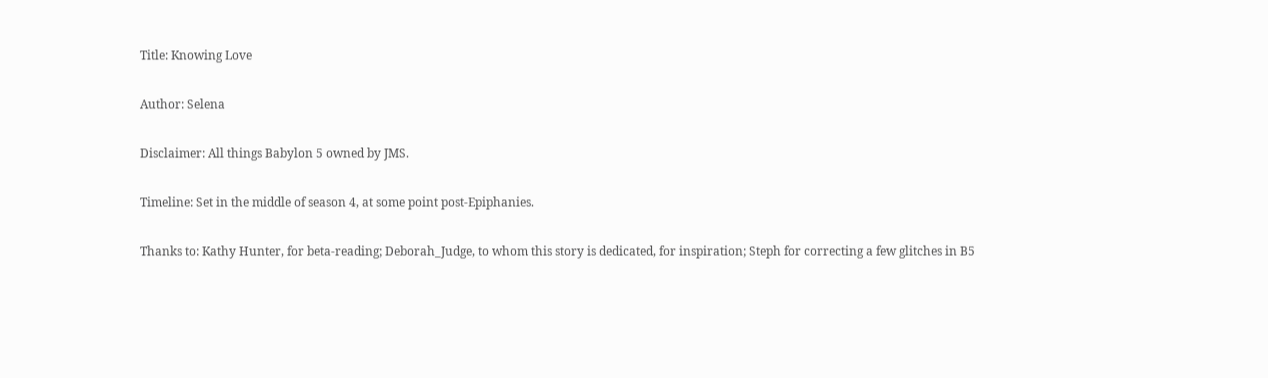Title: Knowing Love

Author: Selena

Disclaimer: All things Babylon 5 owned by JMS.

Timeline: Set in the middle of season 4, at some point post-Epiphanies.

Thanks to: Kathy Hunter, for beta-reading; Deborah_Judge, to whom this story is dedicated, for inspiration; Steph for correcting a few glitches in B5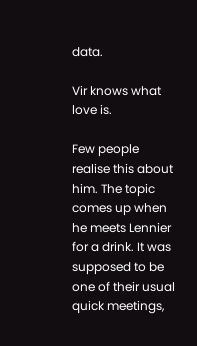data.

Vir knows what love is.

Few people realise this about him. The topic comes up when he meets Lennier for a drink. It was supposed to be one of their usual quick meetings,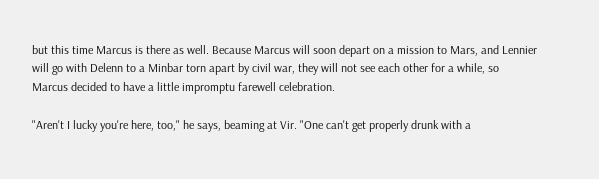but this time Marcus is there as well. Because Marcus will soon depart on a mission to Mars, and Lennier will go with Delenn to a Minbar torn apart by civil war, they will not see each other for a while, so Marcus decided to have a little impromptu farewell celebration.

"Aren't I lucky you're here, too," he says, beaming at Vir. "One can't get properly drunk with a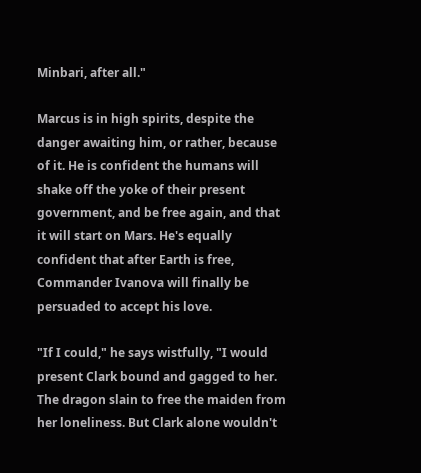Minbari, after all."

Marcus is in high spirits, despite the danger awaiting him, or rather, because of it. He is confident the humans will shake off the yoke of their present government, and be free again, and that it will start on Mars. He's equally confident that after Earth is free, Commander Ivanova will finally be persuaded to accept his love.

"If I could," he says wistfully, "I would present Clark bound and gagged to her. The dragon slain to free the maiden from her loneliness. But Clark alone wouldn't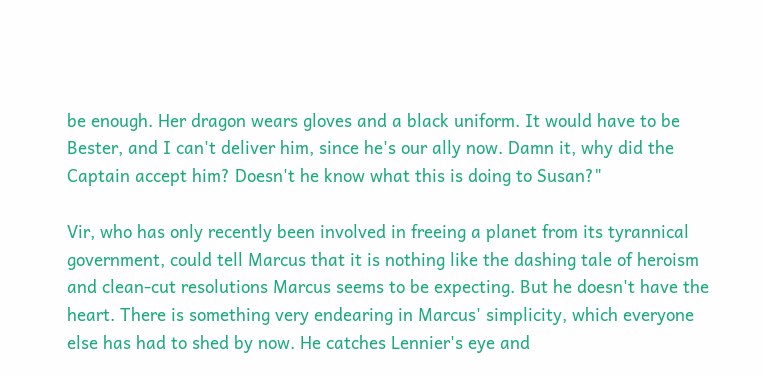be enough. Her dragon wears gloves and a black uniform. It would have to be Bester, and I can't deliver him, since he's our ally now. Damn it, why did the Captain accept him? Doesn't he know what this is doing to Susan?"

Vir, who has only recently been involved in freeing a planet from its tyrannical government, could tell Marcus that it is nothing like the dashing tale of heroism and clean-cut resolutions Marcus seems to be expecting. But he doesn't have the heart. There is something very endearing in Marcus' simplicity, which everyone else has had to shed by now. He catches Lennier's eye and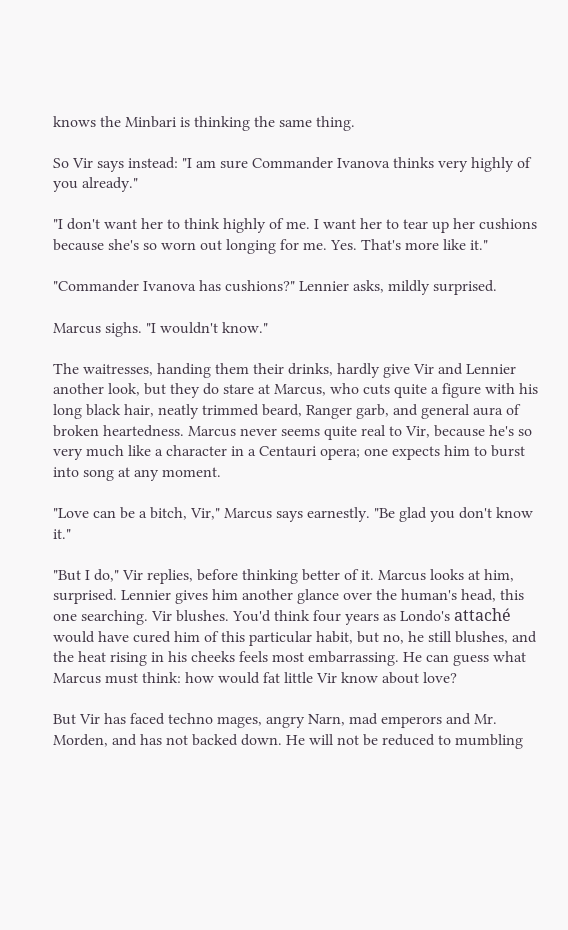knows the Minbari is thinking the same thing.

So Vir says instead: "I am sure Commander Ivanova thinks very highly of you already."

"I don't want her to think highly of me. I want her to tear up her cushions because she's so worn out longing for me. Yes. That's more like it."

"Commander Ivanova has cushions?" Lennier asks, mildly surprised.

Marcus sighs. "I wouldn't know."

The waitresses, handing them their drinks, hardly give Vir and Lennier another look, but they do stare at Marcus, who cuts quite a figure with his long black hair, neatly trimmed beard, Ranger garb, and general aura of broken heartedness. Marcus never seems quite real to Vir, because he's so very much like a character in a Centauri opera; one expects him to burst into song at any moment.

"Love can be a bitch, Vir," Marcus says earnestly. "Be glad you don't know it."

"But I do," Vir replies, before thinking better of it. Marcus looks at him, surprised. Lennier gives him another glance over the human's head, this one searching. Vir blushes. You'd think four years as Londo's attaché would have cured him of this particular habit, but no, he still blushes, and the heat rising in his cheeks feels most embarrassing. He can guess what Marcus must think: how would fat little Vir know about love?

But Vir has faced techno mages, angry Narn, mad emperors and Mr. Morden, and has not backed down. He will not be reduced to mumbling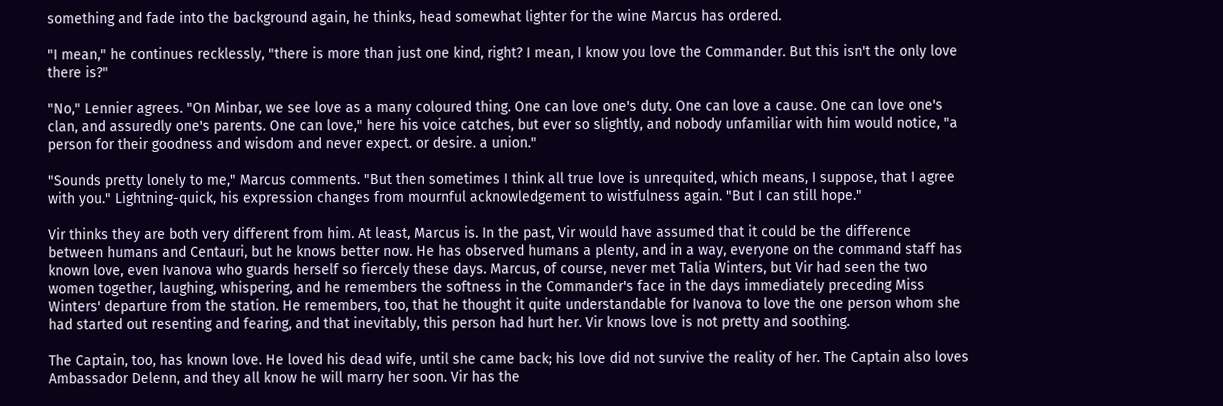something and fade into the background again, he thinks, head somewhat lighter for the wine Marcus has ordered.

"I mean," he continues recklessly, "there is more than just one kind, right? I mean, I know you love the Commander. But this isn't the only love there is?"

"No," Lennier agrees. "On Minbar, we see love as a many coloured thing. One can love one's duty. One can love a cause. One can love one's clan, and assuredly one's parents. One can love," here his voice catches, but ever so slightly, and nobody unfamiliar with him would notice, "a person for their goodness and wisdom and never expect. or desire. a union."

"Sounds pretty lonely to me," Marcus comments. "But then sometimes I think all true love is unrequited, which means, I suppose, that I agree with you." Lightning-quick, his expression changes from mournful acknowledgement to wistfulness again. "But I can still hope."

Vir thinks they are both very different from him. At least, Marcus is. In the past, Vir would have assumed that it could be the difference between humans and Centauri, but he knows better now. He has observed humans a plenty, and in a way, everyone on the command staff has known love, even Ivanova who guards herself so fiercely these days. Marcus, of course, never met Talia Winters, but Vir had seen the two women together, laughing, whispering, and he remembers the softness in the Commander's face in the days immediately preceding Miss Winters' departure from the station. He remembers, too, that he thought it quite understandable for Ivanova to love the one person whom she had started out resenting and fearing, and that inevitably, this person had hurt her. Vir knows love is not pretty and soothing.

The Captain, too, has known love. He loved his dead wife, until she came back; his love did not survive the reality of her. The Captain also loves Ambassador Delenn, and they all know he will marry her soon. Vir has the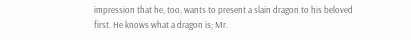impression that he, too, wants to present a slain dragon to his beloved first. He knows what a dragon is; Mr.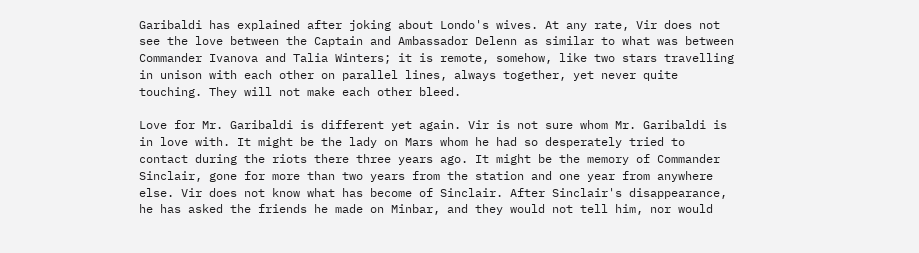Garibaldi has explained after joking about Londo's wives. At any rate, Vir does not see the love between the Captain and Ambassador Delenn as similar to what was between Commander Ivanova and Talia Winters; it is remote, somehow, like two stars travelling in unison with each other on parallel lines, always together, yet never quite touching. They will not make each other bleed.

Love for Mr. Garibaldi is different yet again. Vir is not sure whom Mr. Garibaldi is in love with. It might be the lady on Mars whom he had so desperately tried to contact during the riots there three years ago. It might be the memory of Commander Sinclair, gone for more than two years from the station and one year from anywhere else. Vir does not know what has become of Sinclair. After Sinclair's disappearance, he has asked the friends he made on Minbar, and they would not tell him, nor would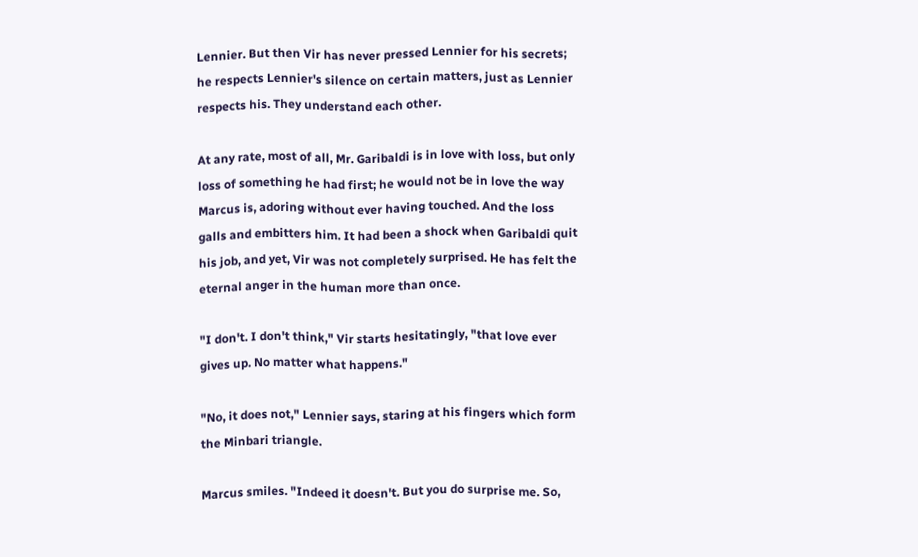Lennier. But then Vir has never pressed Lennier for his secrets; he respects Lennier's silence on certain matters, just as Lennier respects his. They understand each other.

At any rate, most of all, Mr. Garibaldi is in love with loss, but only loss of something he had first; he would not be in love the way Marcus is, adoring without ever having touched. And the loss galls and embitters him. It had been a shock when Garibaldi quit his job, and yet, Vir was not completely surprised. He has felt the eternal anger in the human more than once.

"I don't. I don't think," Vir starts hesitatingly, "that love ever gives up. No matter what happens."

"No, it does not," Lennier says, staring at his fingers which form the Minbari triangle.

Marcus smiles. "Indeed it doesn't. But you do surprise me. So,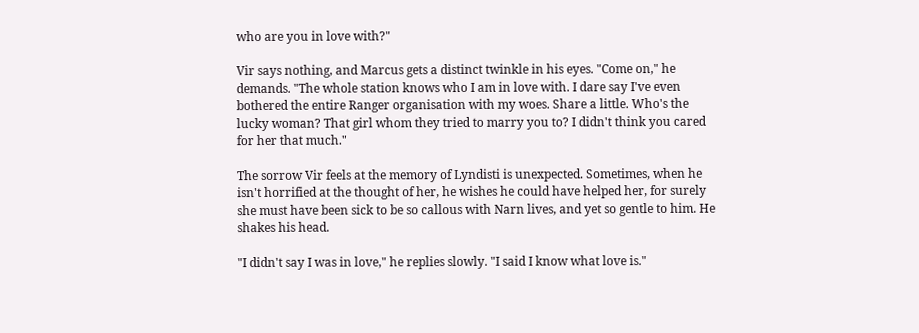who are you in love with?"

Vir says nothing, and Marcus gets a distinct twinkle in his eyes. "Come on," he demands. "The whole station knows who I am in love with. I dare say I've even bothered the entire Ranger organisation with my woes. Share a little. Who's the lucky woman? That girl whom they tried to marry you to? I didn't think you cared for her that much."

The sorrow Vir feels at the memory of Lyndisti is unexpected. Sometimes, when he isn't horrified at the thought of her, he wishes he could have helped her, for surely she must have been sick to be so callous with Narn lives, and yet so gentle to him. He shakes his head.

"I didn't say I was in love," he replies slowly. "I said I know what love is."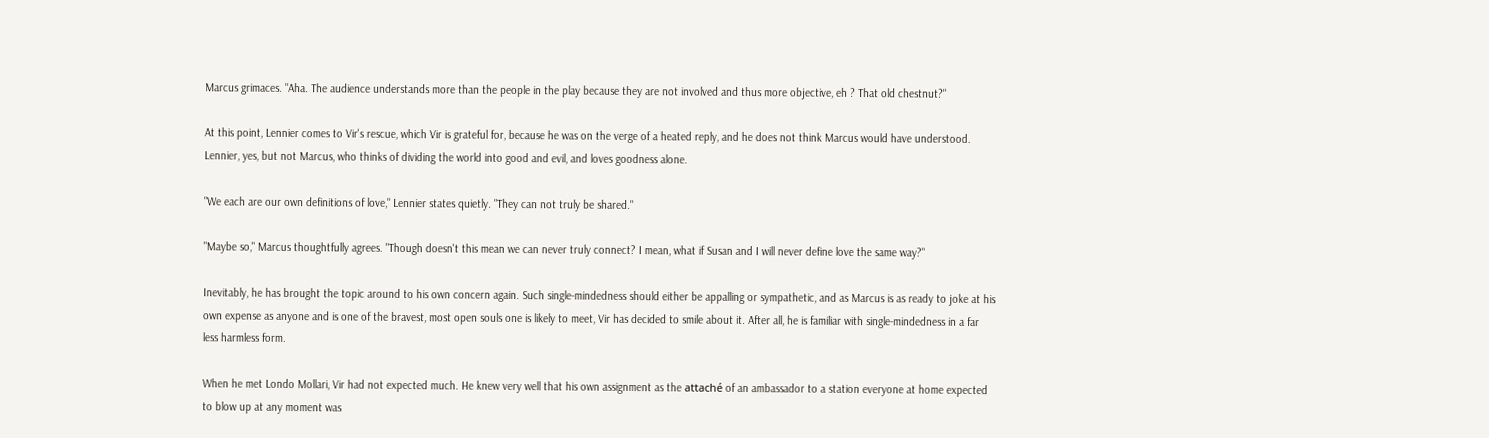Marcus grimaces. "Aha. The audience understands more than the people in the play because they are not involved and thus more objective, eh ? That old chestnut?"

At this point, Lennier comes to Vir's rescue, which Vir is grateful for, because he was on the verge of a heated reply, and he does not think Marcus would have understood. Lennier, yes, but not Marcus, who thinks of dividing the world into good and evil, and loves goodness alone.

"We each are our own definitions of love," Lennier states quietly. "They can not truly be shared."

"Maybe so," Marcus thoughtfully agrees. "Though doesn't this mean we can never truly connect? I mean, what if Susan and I will never define love the same way?"

Inevitably, he has brought the topic around to his own concern again. Such single-mindedness should either be appalling or sympathetic, and as Marcus is as ready to joke at his own expense as anyone and is one of the bravest, most open souls one is likely to meet, Vir has decided to smile about it. After all, he is familiar with single-mindedness in a far less harmless form.

When he met Londo Mollari, Vir had not expected much. He knew very well that his own assignment as the attaché of an ambassador to a station everyone at home expected to blow up at any moment was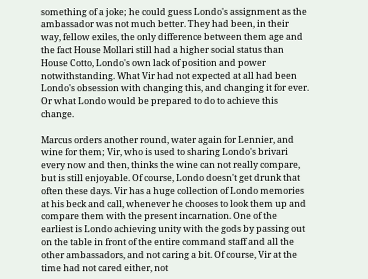something of a joke; he could guess Londo's assignment as the ambassador was not much better. They had been, in their way, fellow exiles, the only difference between them age and the fact House Mollari still had a higher social status than House Cotto, Londo's own lack of position and power notwithstanding. What Vir had not expected at all had been Londo's obsession with changing this, and changing it for ever. Or what Londo would be prepared to do to achieve this change.

Marcus orders another round, water again for Lennier, and wine for them; Vir, who is used to sharing Londo's brivari every now and then, thinks the wine can not really compare, but is still enjoyable. Of course, Londo doesn't get drunk that often these days. Vir has a huge collection of Londo memories at his beck and call, whenever he chooses to look them up and compare them with the present incarnation. One of the earliest is Londo achieving unity with the gods by passing out on the table in front of the entire command staff and all the other ambassadors, and not caring a bit. Of course, Vir at the time had not cared either, not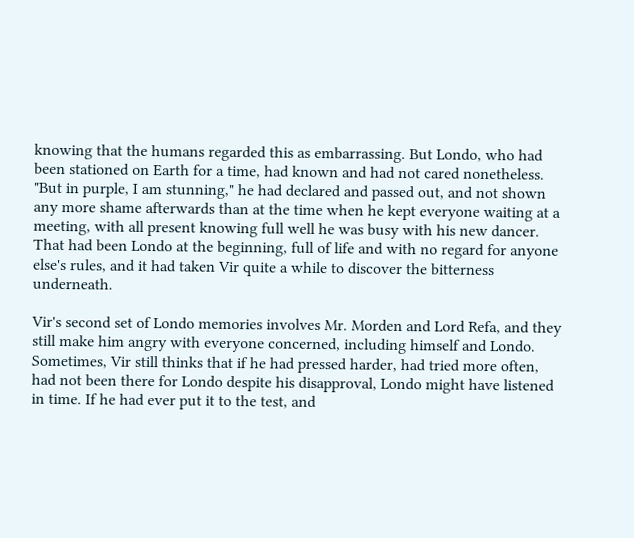knowing that the humans regarded this as embarrassing. But Londo, who had been stationed on Earth for a time, had known and had not cared nonetheless. "But in purple, I am stunning," he had declared and passed out, and not shown any more shame afterwards than at the time when he kept everyone waiting at a meeting, with all present knowing full well he was busy with his new dancer. That had been Londo at the beginning, full of life and with no regard for anyone else's rules, and it had taken Vir quite a while to discover the bitterness underneath.

Vir's second set of Londo memories involves Mr. Morden and Lord Refa, and they still make him angry with everyone concerned, including himself and Londo. Sometimes, Vir still thinks that if he had pressed harder, had tried more often, had not been there for Londo despite his disapproval, Londo might have listened in time. If he had ever put it to the test, and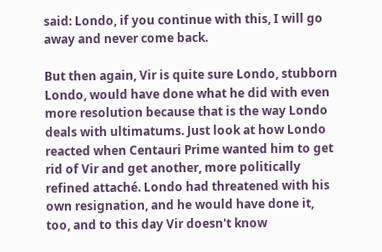said: Londo, if you continue with this, I will go away and never come back.

But then again, Vir is quite sure Londo, stubborn Londo, would have done what he did with even more resolution because that is the way Londo deals with ultimatums. Just look at how Londo reacted when Centauri Prime wanted him to get rid of Vir and get another, more politically refined attaché. Londo had threatened with his own resignation, and he would have done it, too, and to this day Vir doesn't know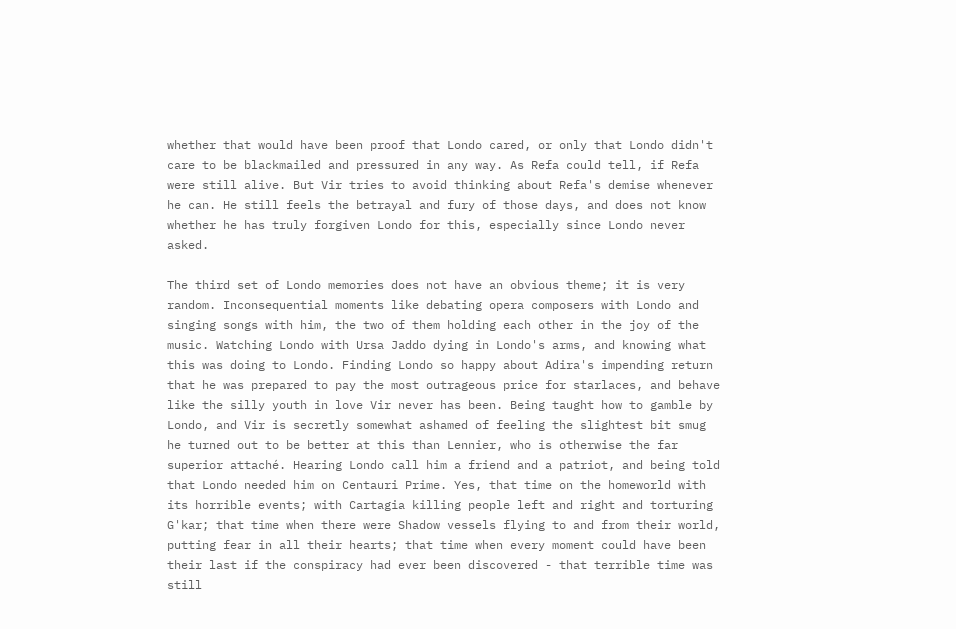whether that would have been proof that Londo cared, or only that Londo didn't care to be blackmailed and pressured in any way. As Refa could tell, if Refa were still alive. But Vir tries to avoid thinking about Refa's demise whenever he can. He still feels the betrayal and fury of those days, and does not know whether he has truly forgiven Londo for this, especially since Londo never asked.

The third set of Londo memories does not have an obvious theme; it is very random. Inconsequential moments like debating opera composers with Londo and singing songs with him, the two of them holding each other in the joy of the music. Watching Londo with Ursa Jaddo dying in Londo's arms, and knowing what this was doing to Londo. Finding Londo so happy about Adira's impending return that he was prepared to pay the most outrageous price for starlaces, and behave like the silly youth in love Vir never has been. Being taught how to gamble by Londo, and Vir is secretly somewhat ashamed of feeling the slightest bit smug he turned out to be better at this than Lennier, who is otherwise the far superior attaché. Hearing Londo call him a friend and a patriot, and being told that Londo needed him on Centauri Prime. Yes, that time on the homeworld with its horrible events; with Cartagia killing people left and right and torturing G'kar; that time when there were Shadow vessels flying to and from their world, putting fear in all their hearts; that time when every moment could have been their last if the conspiracy had ever been discovered - that terrible time was still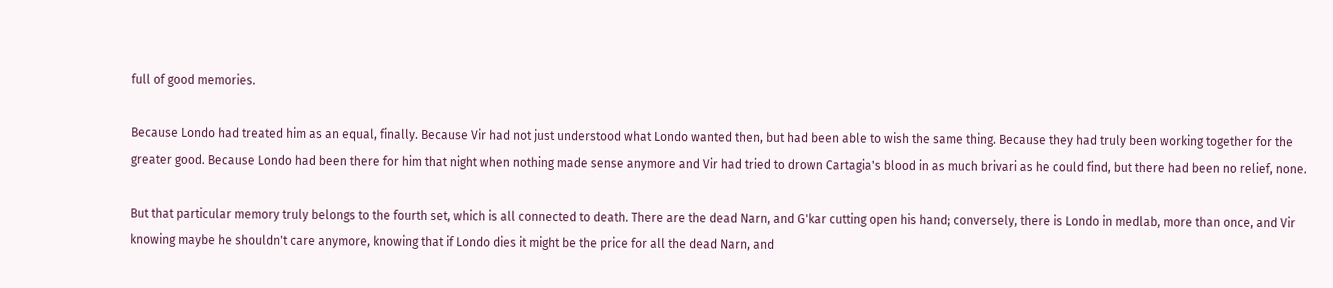full of good memories.

Because Londo had treated him as an equal, finally. Because Vir had not just understood what Londo wanted then, but had been able to wish the same thing. Because they had truly been working together for the greater good. Because Londo had been there for him that night when nothing made sense anymore and Vir had tried to drown Cartagia's blood in as much brivari as he could find, but there had been no relief, none.

But that particular memory truly belongs to the fourth set, which is all connected to death. There are the dead Narn, and G'kar cutting open his hand; conversely, there is Londo in medlab, more than once, and Vir knowing maybe he shouldn't care anymore, knowing that if Londo dies it might be the price for all the dead Narn, and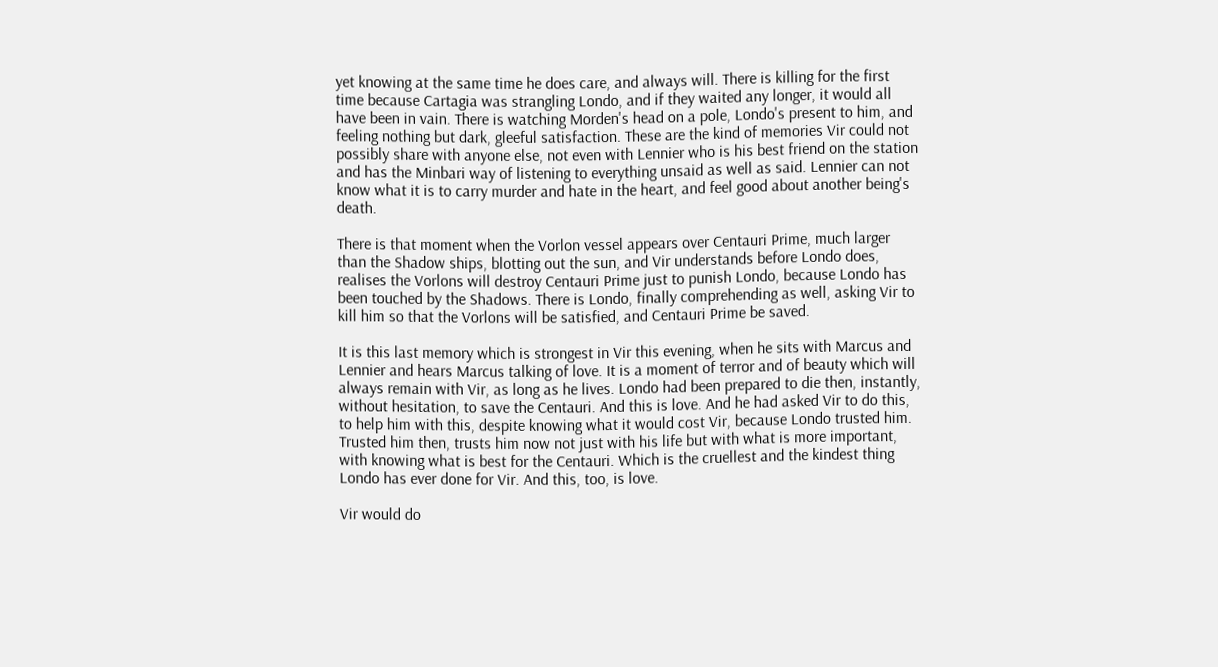yet knowing at the same time he does care, and always will. There is killing for the first time because Cartagia was strangling Londo, and if they waited any longer, it would all have been in vain. There is watching Morden's head on a pole, Londo's present to him, and feeling nothing but dark, gleeful satisfaction. These are the kind of memories Vir could not possibly share with anyone else, not even with Lennier who is his best friend on the station and has the Minbari way of listening to everything unsaid as well as said. Lennier can not know what it is to carry murder and hate in the heart, and feel good about another being's death.

There is that moment when the Vorlon vessel appears over Centauri Prime, much larger than the Shadow ships, blotting out the sun, and Vir understands before Londo does, realises the Vorlons will destroy Centauri Prime just to punish Londo, because Londo has been touched by the Shadows. There is Londo, finally comprehending as well, asking Vir to kill him so that the Vorlons will be satisfied, and Centauri Prime be saved.

It is this last memory which is strongest in Vir this evening, when he sits with Marcus and Lennier and hears Marcus talking of love. It is a moment of terror and of beauty which will always remain with Vir, as long as he lives. Londo had been prepared to die then, instantly, without hesitation, to save the Centauri. And this is love. And he had asked Vir to do this, to help him with this, despite knowing what it would cost Vir, because Londo trusted him. Trusted him then, trusts him now not just with his life but with what is more important, with knowing what is best for the Centauri. Which is the cruellest and the kindest thing Londo has ever done for Vir. And this, too, is love.

Vir would do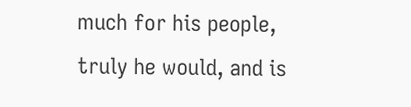much for his people, truly he would, and is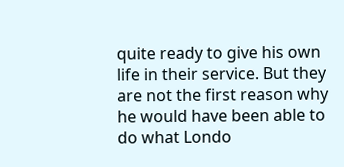quite ready to give his own life in their service. But they are not the first reason why he would have been able to do what Londo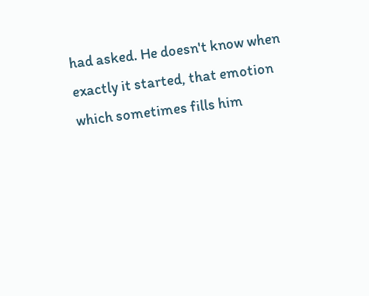had asked. He doesn't know when exactly it started, that emotion which sometimes fills him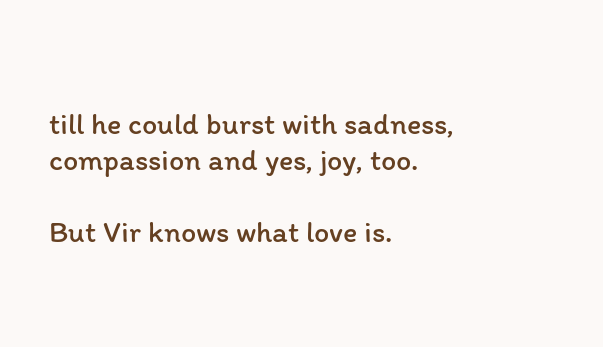till he could burst with sadness, compassion and yes, joy, too.

But Vir knows what love is.